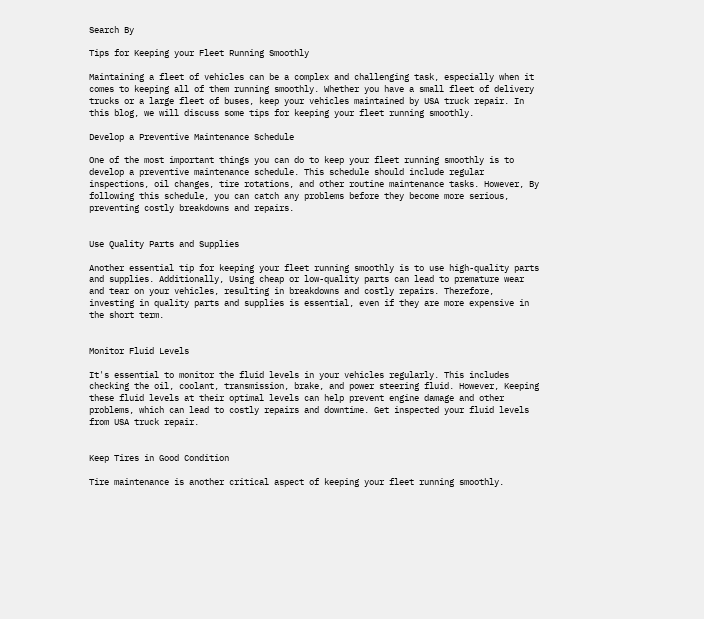Search By

Tips for Keeping your Fleet Running Smoothly

Maintaining a fleet of vehicles can be a complex and challenging task, especially when it comes to keeping all of them running smoothly. Whether you have a small fleet of delivery trucks or a large fleet of buses, keep your vehicles maintained by USA truck repair. In this blog, we will discuss some tips for keeping your fleet running smoothly.

Develop a Preventive Maintenance Schedule

One of the most important things you can do to keep your fleet running smoothly is to develop a preventive maintenance schedule. This schedule should include regular inspections, oil changes, tire rotations, and other routine maintenance tasks. However, By following this schedule, you can catch any problems before they become more serious, preventing costly breakdowns and repairs.


Use Quality Parts and Supplies

Another essential tip for keeping your fleet running smoothly is to use high-quality parts and supplies. Additionally, Using cheap or low-quality parts can lead to premature wear and tear on your vehicles, resulting in breakdowns and costly repairs. Therefore, investing in quality parts and supplies is essential, even if they are more expensive in the short term.


Monitor Fluid Levels

It's essential to monitor the fluid levels in your vehicles regularly. This includes checking the oil, coolant, transmission, brake, and power steering fluid. However, Keeping these fluid levels at their optimal levels can help prevent engine damage and other problems, which can lead to costly repairs and downtime. Get inspected your fluid levels from USA truck repair.


Keep Tires in Good Condition

Tire maintenance is another critical aspect of keeping your fleet running smoothly.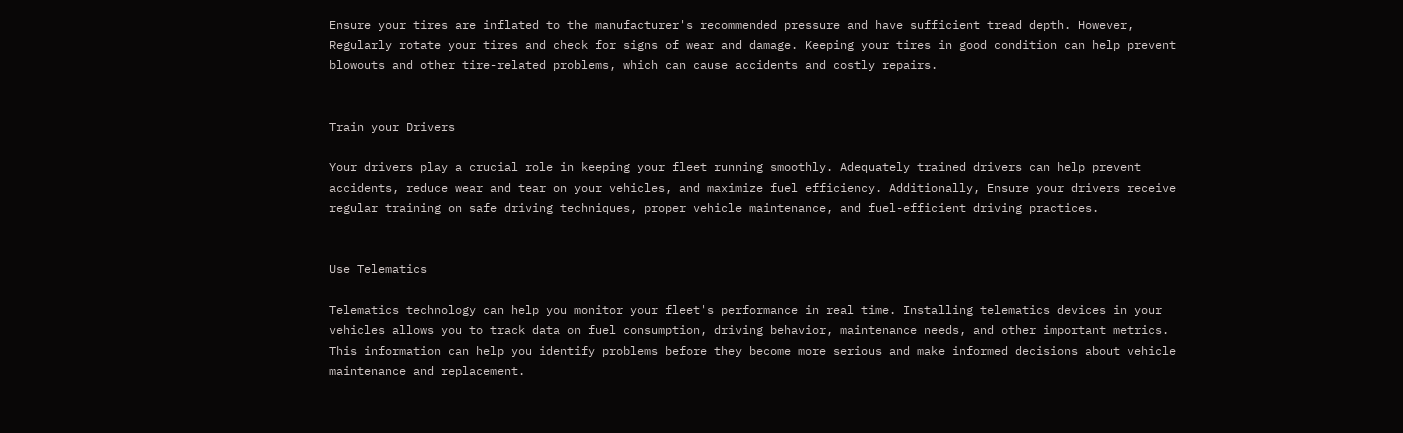Ensure your tires are inflated to the manufacturer's recommended pressure and have sufficient tread depth. However, Regularly rotate your tires and check for signs of wear and damage. Keeping your tires in good condition can help prevent blowouts and other tire-related problems, which can cause accidents and costly repairs.


Train your Drivers

Your drivers play a crucial role in keeping your fleet running smoothly. Adequately trained drivers can help prevent accidents, reduce wear and tear on your vehicles, and maximize fuel efficiency. Additionally, Ensure your drivers receive regular training on safe driving techniques, proper vehicle maintenance, and fuel-efficient driving practices.


Use Telematics

Telematics technology can help you monitor your fleet's performance in real time. Installing telematics devices in your vehicles allows you to track data on fuel consumption, driving behavior, maintenance needs, and other important metrics. This information can help you identify problems before they become more serious and make informed decisions about vehicle maintenance and replacement.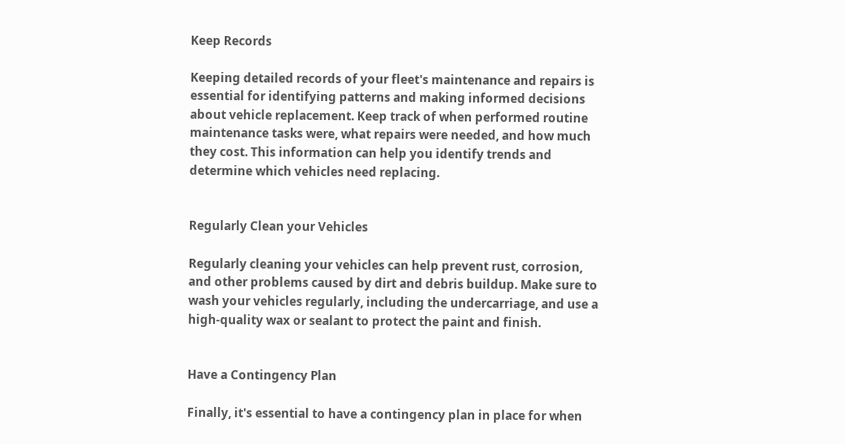Keep Records

Keeping detailed records of your fleet's maintenance and repairs is essential for identifying patterns and making informed decisions about vehicle replacement. Keep track of when performed routine maintenance tasks were, what repairs were needed, and how much they cost. This information can help you identify trends and determine which vehicles need replacing.


Regularly Clean your Vehicles

Regularly cleaning your vehicles can help prevent rust, corrosion, and other problems caused by dirt and debris buildup. Make sure to wash your vehicles regularly, including the undercarriage, and use a high-quality wax or sealant to protect the paint and finish.


Have a Contingency Plan

Finally, it's essential to have a contingency plan in place for when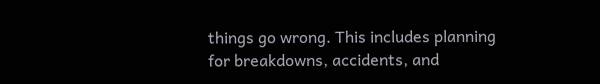things go wrong. This includes planning for breakdowns, accidents, and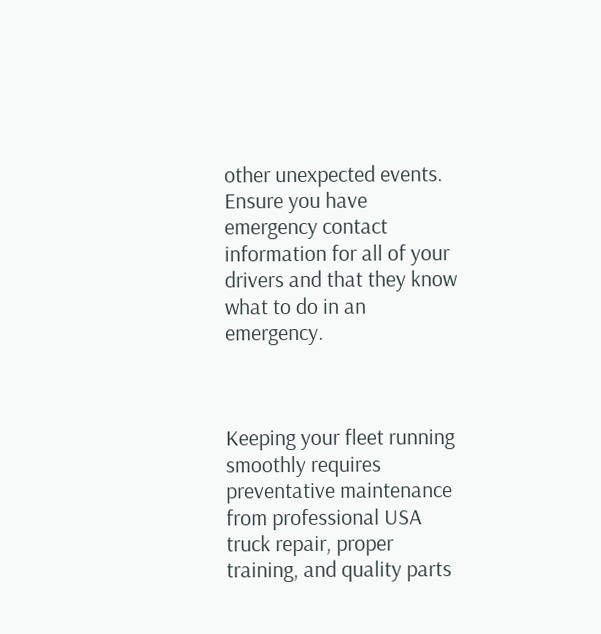other unexpected events. Ensure you have emergency contact information for all of your drivers and that they know what to do in an emergency.



Keeping your fleet running smoothly requires preventative maintenance from professional USA truck repair, proper training, and quality parts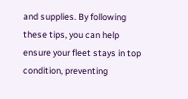and supplies. By following these tips, you can help ensure your fleet stays in top condition, preventing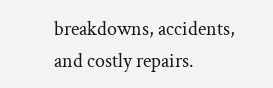breakdowns, accidents, and costly repairs.